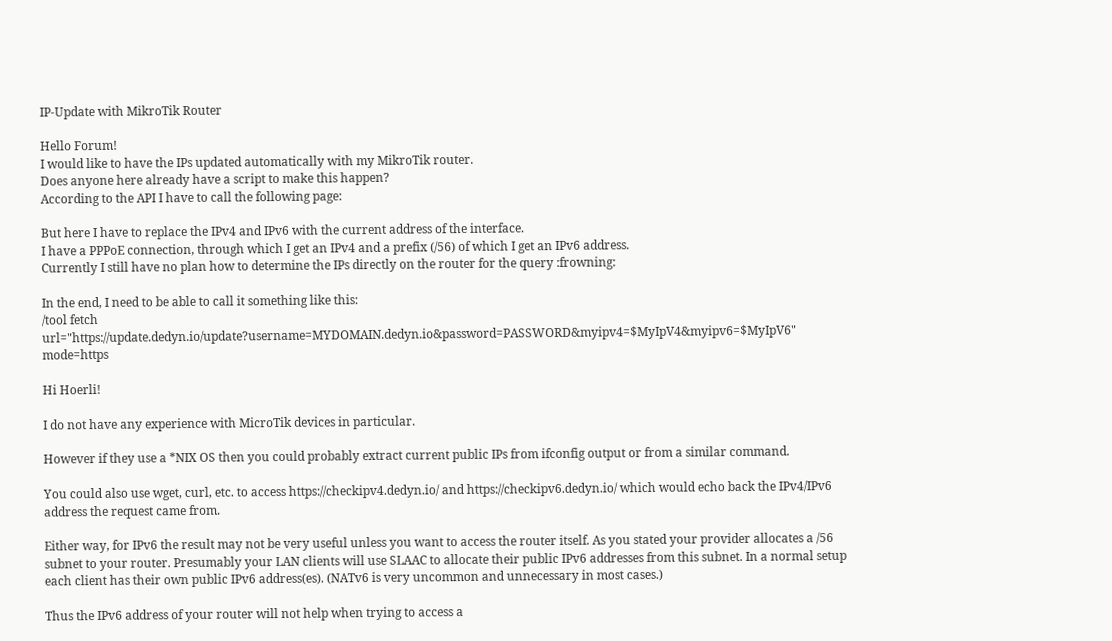IP-Update with MikroTik Router

Hello Forum!
I would like to have the IPs updated automatically with my MikroTik router.
Does anyone here already have a script to make this happen?
According to the API I have to call the following page:

But here I have to replace the IPv4 and IPv6 with the current address of the interface.
I have a PPPoE connection, through which I get an IPv4 and a prefix (/56) of which I get an IPv6 address.
Currently I still have no plan how to determine the IPs directly on the router for the query :frowning:

In the end, I need to be able to call it something like this:
/tool fetch url="https://update.dedyn.io/update?username=MYDOMAIN.dedyn.io&password=PASSWORD&myipv4=$MyIpV4&myipv6=$MyIpV6" mode=https

Hi Hoerli!

I do not have any experience with MicroTik devices in particular.

However if they use a *NIX OS then you could probably extract current public IPs from ifconfig output or from a similar command.

You could also use wget, curl, etc. to access https://checkipv4.dedyn.io/ and https://checkipv6.dedyn.io/ which would echo back the IPv4/IPv6 address the request came from.

Either way, for IPv6 the result may not be very useful unless you want to access the router itself. As you stated your provider allocates a /56 subnet to your router. Presumably your LAN clients will use SLAAC to allocate their public IPv6 addresses from this subnet. In a normal setup each client has their own public IPv6 address(es). (NATv6 is very uncommon and unnecessary in most cases.)

Thus the IPv6 address of your router will not help when trying to access a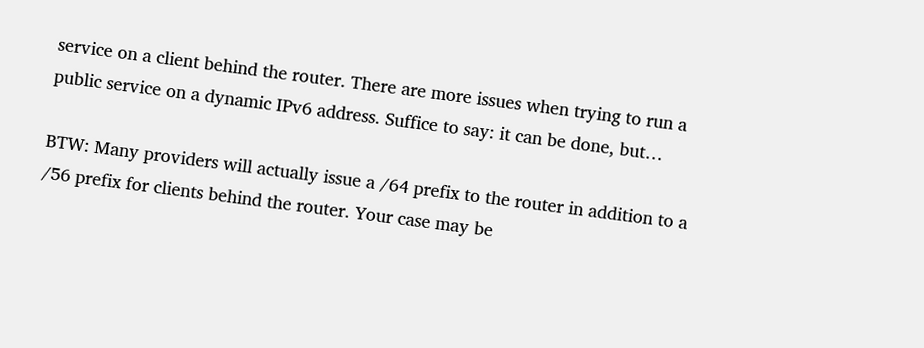service on a client behind the router. There are more issues when trying to run a public service on a dynamic IPv6 address. Suffice to say: it can be done, but…

BTW: Many providers will actually issue a /64 prefix to the router in addition to a /56 prefix for clients behind the router. Your case may be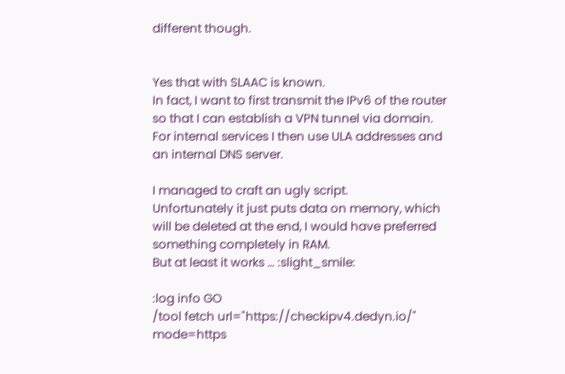different though.


Yes that with SLAAC is known.
In fact, I want to first transmit the IPv6 of the router so that I can establish a VPN tunnel via domain.
For internal services I then use ULA addresses and an internal DNS server.

I managed to craft an ugly script.
Unfortunately it just puts data on memory, which will be deleted at the end, I would have preferred something completely in RAM.
But at least it works … :slight_smile:

:log info GO
/tool fetch url="https://checkipv4.dedyn.io/" mode=https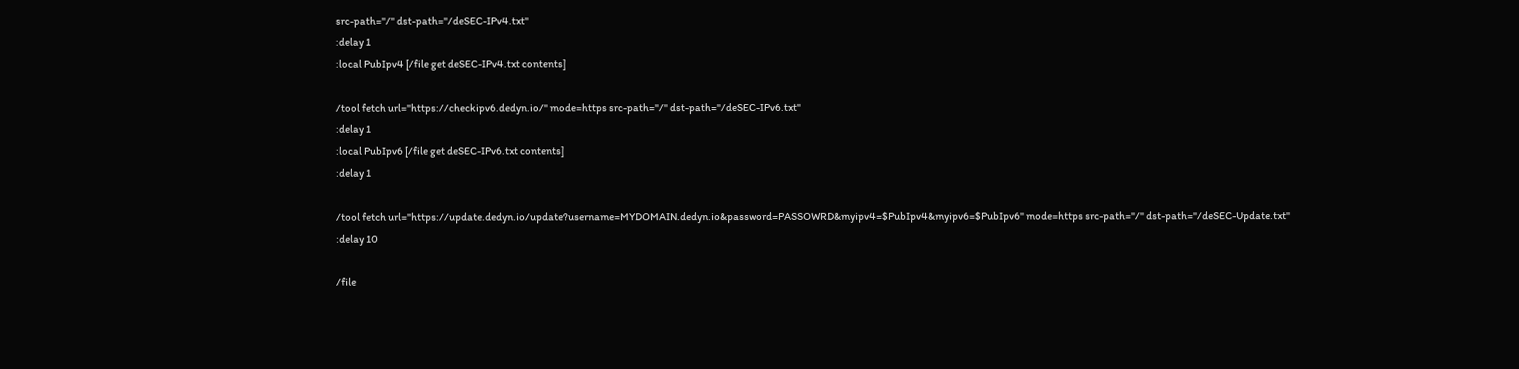src-path="/" dst-path="/deSEC-IPv4.txt"
:delay 1
:local PubIpv4 [/file get deSEC-IPv4.txt contents]

/tool fetch url="https://checkipv6.dedyn.io/" mode=https src-path="/" dst-path="/deSEC-IPv6.txt"
:delay 1
:local PubIpv6 [/file get deSEC-IPv6.txt contents]
:delay 1

/tool fetch url="https://update.dedyn.io/update?username=MYDOMAIN.dedyn.io&password=PASSOWRD&myipv4=$PubIpv4&myipv6=$PubIpv6" mode=https src-path="/" dst-path="/deSEC-Update.txt"
:delay 10

/file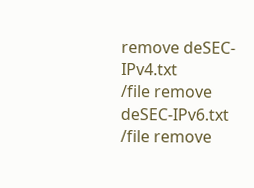remove deSEC-IPv4.txt
/file remove deSEC-IPv6.txt
/file remove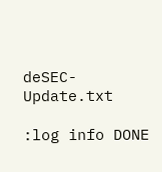deSEC-Update.txt

:log info DONE